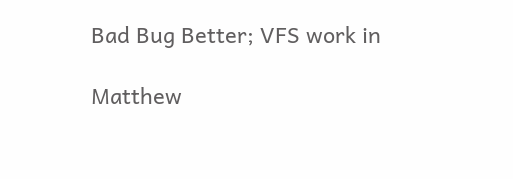Bad Bug Better; VFS work in

Matthew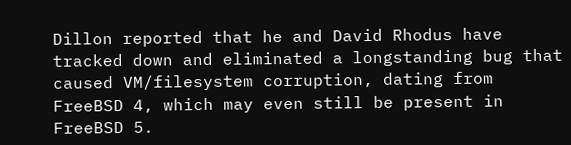Dillon reported that he and David Rhodus have tracked down and eliminated a longstanding bug that caused VM/filesystem corruption, dating from FreeBSD 4, which may even still be present in FreeBSD 5.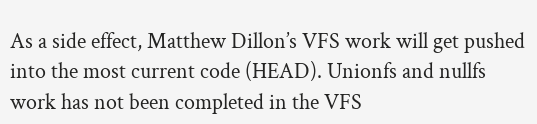As a side effect, Matthew Dillon’s VFS work will get pushed into the most current code (HEAD). Unionfs and nullfs work has not been completed in the VFS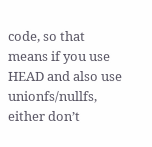code, so that means if you use HEAD and also use unionfs/nullfs, either don’t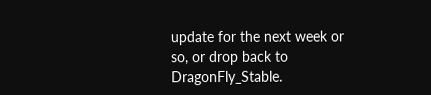update for the next week or so, or drop back to DragonFly_Stable.